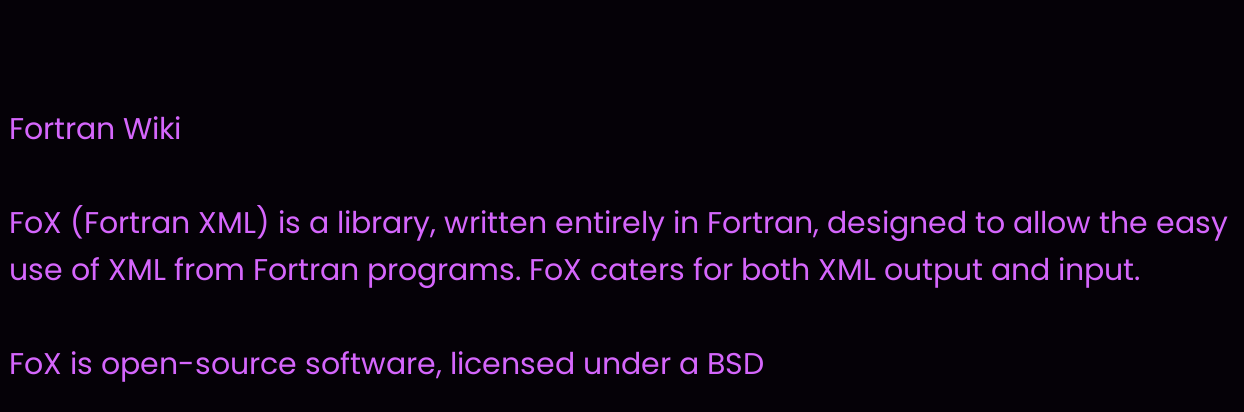Fortran Wiki

FoX (Fortran XML) is a library, written entirely in Fortran, designed to allow the easy use of XML from Fortran programs. FoX caters for both XML output and input.

FoX is open-source software, licensed under a BSD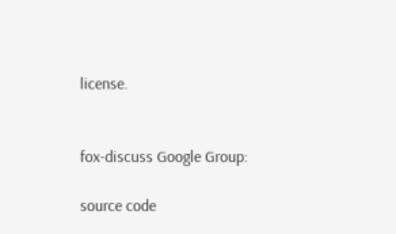license.


fox-discuss Google Group:

source code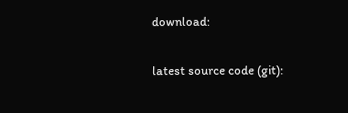download:

latest source code (git):